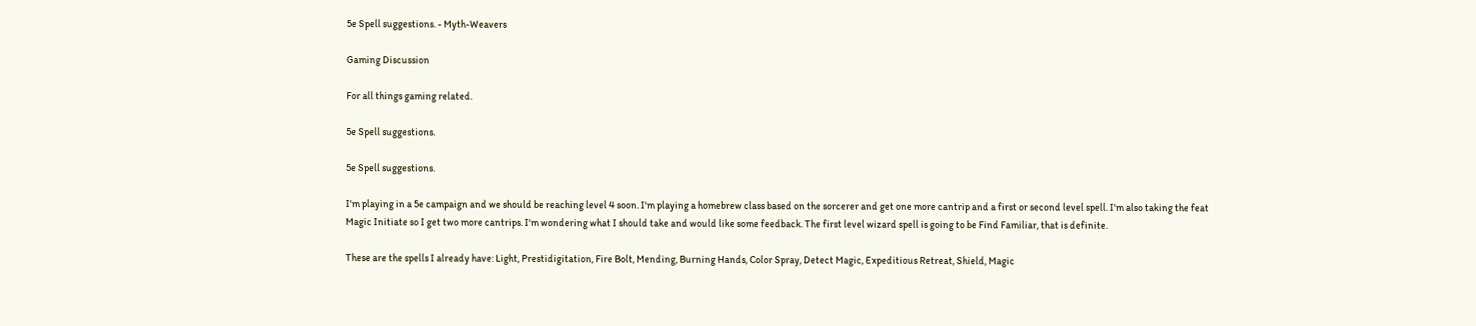5e Spell suggestions. - Myth-Weavers

Gaming Discussion

For all things gaming related.

5e Spell suggestions.

5e Spell suggestions.

I'm playing in a 5e campaign and we should be reaching level 4 soon. I'm playing a homebrew class based on the sorcerer and get one more cantrip and a first or second level spell. I'm also taking the feat Magic Initiate so I get two more cantrips. I'm wondering what I should take and would like some feedback. The first level wizard spell is going to be Find Familiar, that is definite.

These are the spells I already have: Light, Prestidigitation, Fire Bolt, Mending, Burning Hands, Color Spray, Detect Magic, Expeditious Retreat, Shield, Magic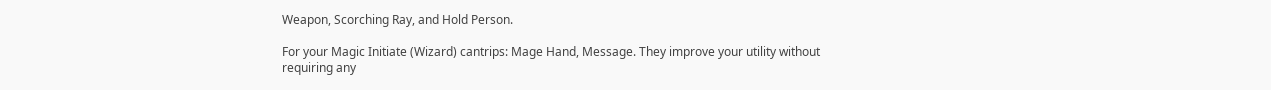Weapon, Scorching Ray, and Hold Person.

For your Magic Initiate (Wizard) cantrips: Mage Hand, Message. They improve your utility without requiring any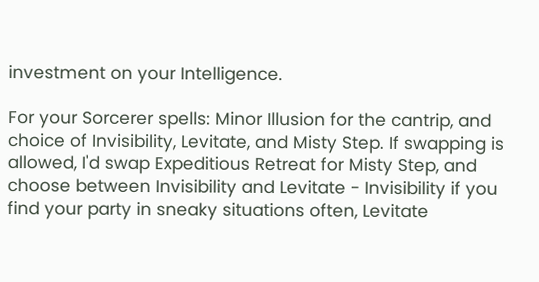investment on your Intelligence.

For your Sorcerer spells: Minor Illusion for the cantrip, and choice of Invisibility, Levitate, and Misty Step. If swapping is allowed, I'd swap Expeditious Retreat for Misty Step, and choose between Invisibility and Levitate - Invisibility if you find your party in sneaky situations often, Levitate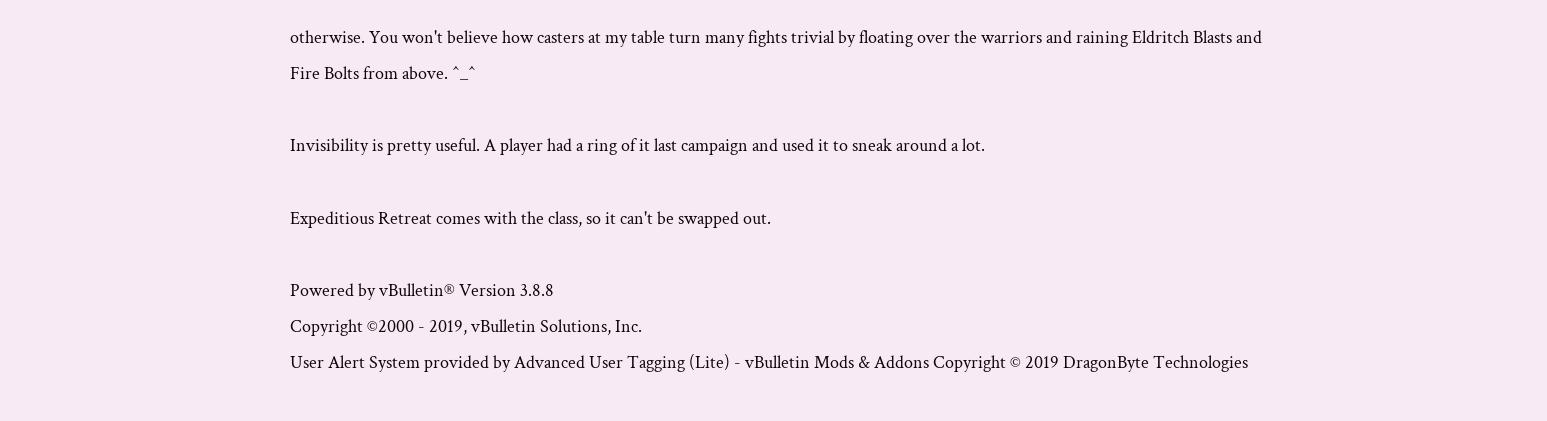otherwise. You won't believe how casters at my table turn many fights trivial by floating over the warriors and raining Eldritch Blasts and Fire Bolts from above. ^_^

Invisibility is pretty useful. A player had a ring of it last campaign and used it to sneak around a lot.

Expeditious Retreat comes with the class, so it can't be swapped out.

Powered by vBulletin® Version 3.8.8
Copyright ©2000 - 2019, vBulletin Solutions, Inc.
User Alert System provided by Advanced User Tagging (Lite) - vBulletin Mods & Addons Copyright © 2019 DragonByte Technologies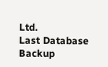Ltd.
Last Database Backup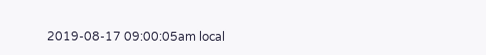2019-08-17 09:00:05am local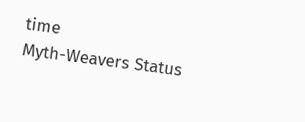time
Myth-Weavers Status